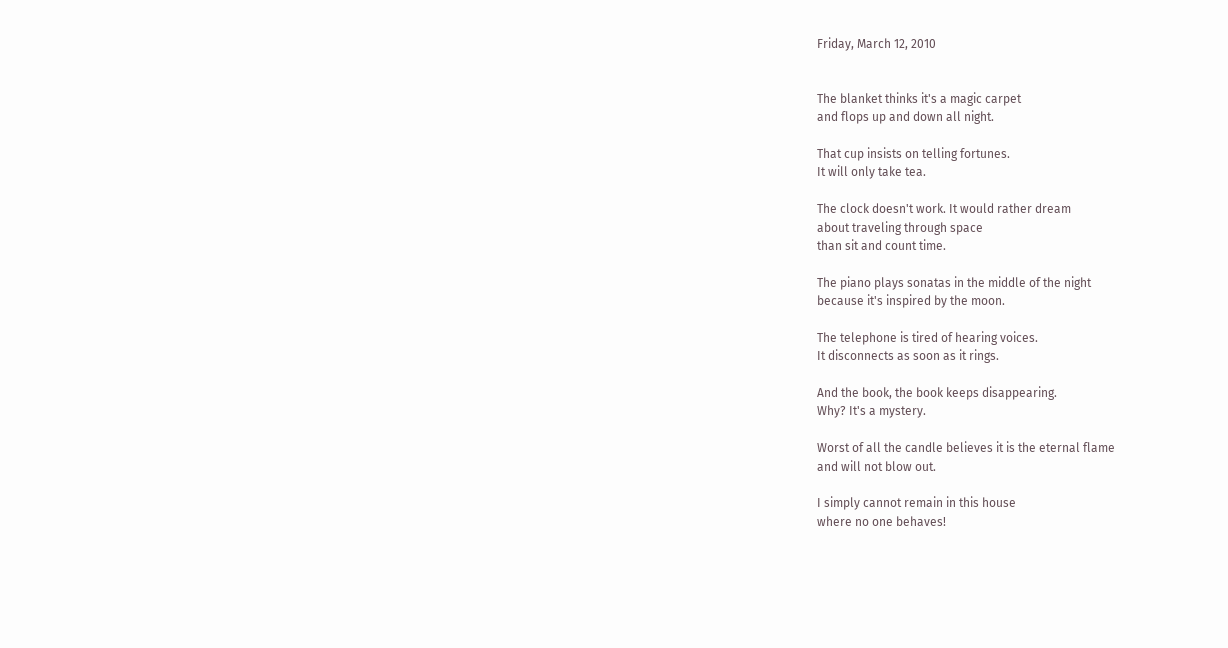Friday, March 12, 2010


The blanket thinks it's a magic carpet
and flops up and down all night.

That cup insists on telling fortunes.
It will only take tea.

The clock doesn't work. It would rather dream
about traveling through space
than sit and count time.

The piano plays sonatas in the middle of the night
because it's inspired by the moon.

The telephone is tired of hearing voices.
It disconnects as soon as it rings.

And the book, the book keeps disappearing.
Why? It's a mystery.

Worst of all the candle believes it is the eternal flame
and will not blow out.

I simply cannot remain in this house
where no one behaves!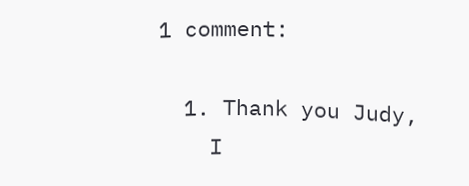1 comment:

  1. Thank you Judy,
    I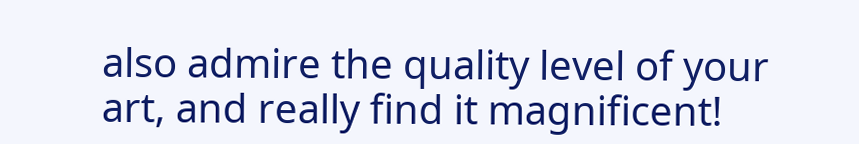also admire the quality level of your art, and really find it magnificent!